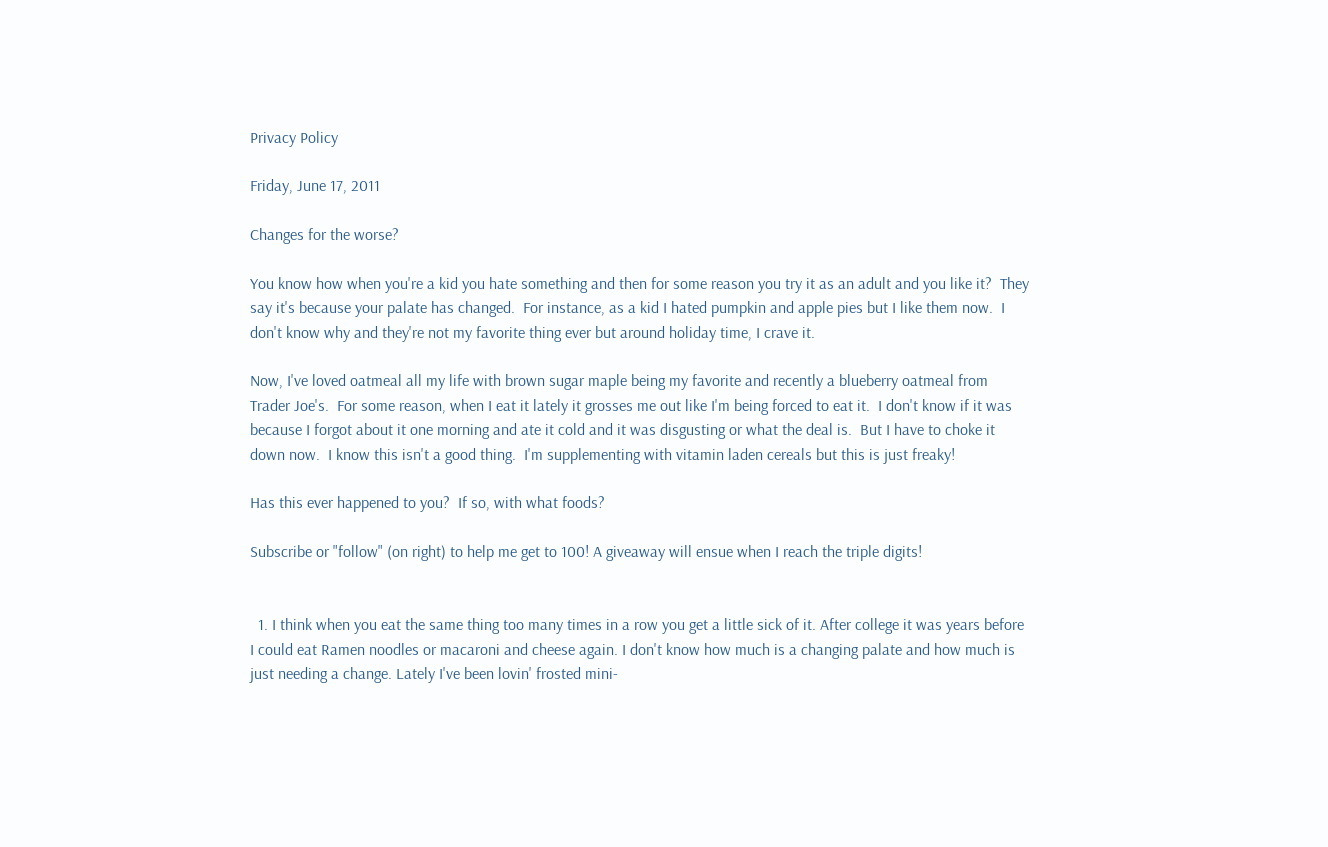Privacy Policy

Friday, June 17, 2011

Changes for the worse?

You know how when you're a kid you hate something and then for some reason you try it as an adult and you like it?  They say it's because your palate has changed.  For instance, as a kid I hated pumpkin and apple pies but I like them now.  I don't know why and they're not my favorite thing ever but around holiday time, I crave it.

Now, I've loved oatmeal all my life with brown sugar maple being my favorite and recently a blueberry oatmeal from Trader Joe's.  For some reason, when I eat it lately it grosses me out like I'm being forced to eat it.  I don't know if it was because I forgot about it one morning and ate it cold and it was disgusting or what the deal is.  But I have to choke it down now.  I know this isn't a good thing.  I'm supplementing with vitamin laden cereals but this is just freaky!

Has this ever happened to you?  If so, with what foods?

Subscribe or "follow" (on right) to help me get to 100! A giveaway will ensue when I reach the triple digits!


  1. I think when you eat the same thing too many times in a row you get a little sick of it. After college it was years before I could eat Ramen noodles or macaroni and cheese again. I don't know how much is a changing palate and how much is just needing a change. Lately I've been lovin' frosted mini-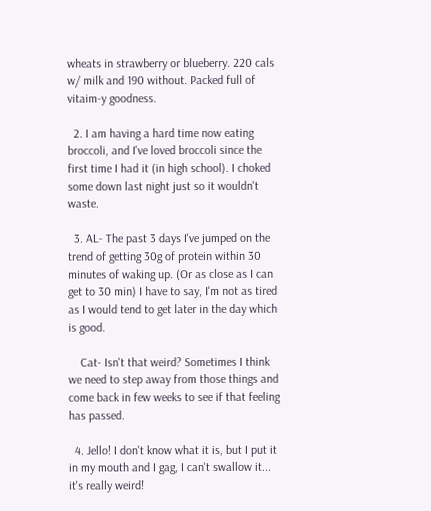wheats in strawberry or blueberry. 220 cals w/ milk and 190 without. Packed full of vitaim-y goodness.

  2. I am having a hard time now eating broccoli, and I've loved broccoli since the first time I had it (in high school). I choked some down last night just so it wouldn't waste.

  3. AL- The past 3 days I've jumped on the trend of getting 30g of protein within 30 minutes of waking up. (Or as close as I can get to 30 min) I have to say, I'm not as tired as I would tend to get later in the day which is good.

    Cat- Isn't that weird? Sometimes I think we need to step away from those things and come back in few weeks to see if that feeling has passed.

  4. Jello! I don't know what it is, but I put it in my mouth and I gag, I can't swallow it... it's really weird!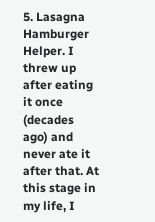5. Lasagna Hamburger Helper. I threw up after eating it once (decades ago) and never ate it after that. At this stage in my life, I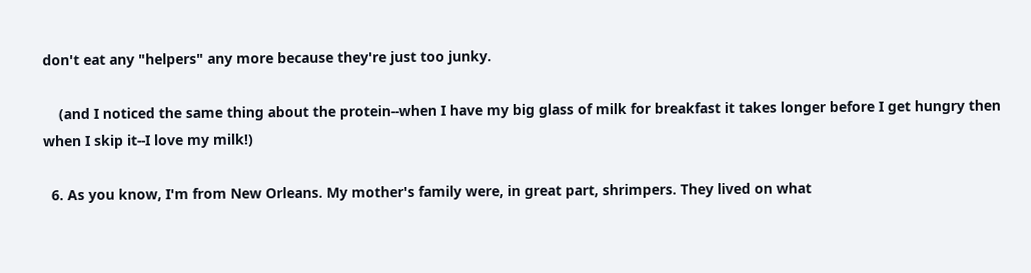don't eat any "helpers" any more because they're just too junky.

    (and I noticed the same thing about the protein--when I have my big glass of milk for breakfast it takes longer before I get hungry then when I skip it--I love my milk!)

  6. As you know, I'm from New Orleans. My mother's family were, in great part, shrimpers. They lived on what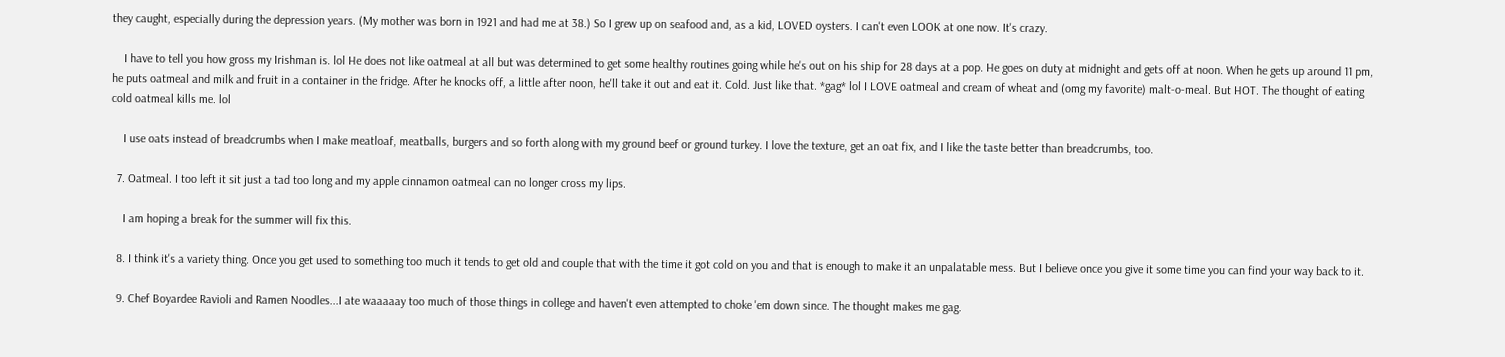they caught, especially during the depression years. (My mother was born in 1921 and had me at 38.) So I grew up on seafood and, as a kid, LOVED oysters. I can't even LOOK at one now. It's crazy.

    I have to tell you how gross my Irishman is. lol He does not like oatmeal at all but was determined to get some healthy routines going while he's out on his ship for 28 days at a pop. He goes on duty at midnight and gets off at noon. When he gets up around 11 pm, he puts oatmeal and milk and fruit in a container in the fridge. After he knocks off, a little after noon, he'll take it out and eat it. Cold. Just like that. *gag* lol I LOVE oatmeal and cream of wheat and (omg my favorite) malt-o-meal. But HOT. The thought of eating cold oatmeal kills me. lol

    I use oats instead of breadcrumbs when I make meatloaf, meatballs, burgers and so forth along with my ground beef or ground turkey. I love the texture, get an oat fix, and I like the taste better than breadcrumbs, too.

  7. Oatmeal. I too left it sit just a tad too long and my apple cinnamon oatmeal can no longer cross my lips.

    I am hoping a break for the summer will fix this.

  8. I think it's a variety thing. Once you get used to something too much it tends to get old and couple that with the time it got cold on you and that is enough to make it an unpalatable mess. But I believe once you give it some time you can find your way back to it.

  9. Chef Boyardee Ravioli and Ramen Noodles...I ate waaaaay too much of those things in college and haven't even attempted to choke 'em down since. The thought makes me gag.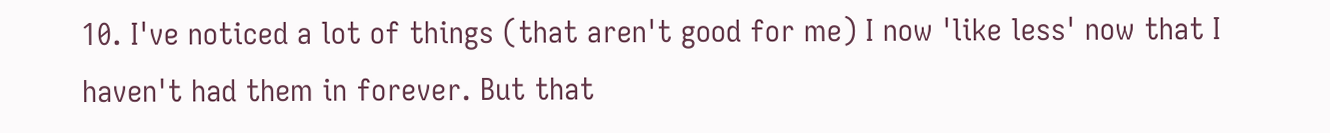10. I've noticed a lot of things (that aren't good for me) I now 'like less' now that I haven't had them in forever. But that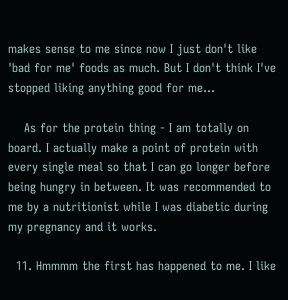makes sense to me since now I just don't like 'bad for me' foods as much. But I don't think I've stopped liking anything good for me...

    As for the protein thing - I am totally on board. I actually make a point of protein with every single meal so that I can go longer before being hungry in between. It was recommended to me by a nutritionist while I was diabetic during my pregnancy and it works.

  11. Hmmmm the first has happened to me. I like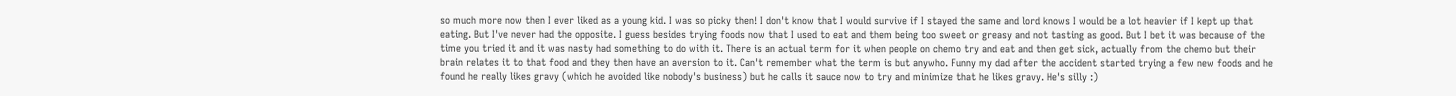so much more now then I ever liked as a young kid. I was so picky then! I don't know that I would survive if I stayed the same and lord knows I would be a lot heavier if I kept up that eating. But I've never had the opposite. I guess besides trying foods now that I used to eat and them being too sweet or greasy and not tasting as good. But I bet it was because of the time you tried it and it was nasty had something to do with it. There is an actual term for it when people on chemo try and eat and then get sick, actually from the chemo but their brain relates it to that food and they then have an aversion to it. Can't remember what the term is but anywho. Funny my dad after the accident started trying a few new foods and he found he really likes gravy (which he avoided like nobody's business) but he calls it sauce now to try and minimize that he likes gravy. He's silly :)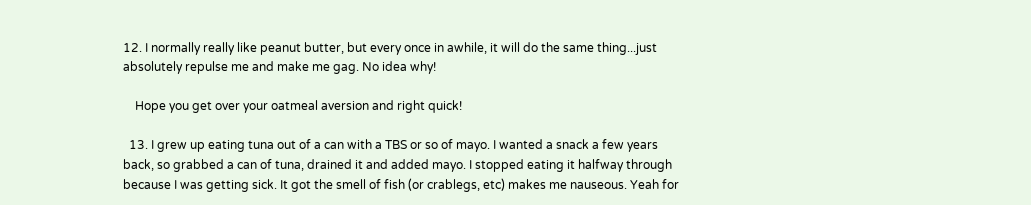12. I normally really like peanut butter, but every once in awhile, it will do the same thing...just absolutely repulse me and make me gag. No idea why!

    Hope you get over your oatmeal aversion and right quick!

  13. I grew up eating tuna out of a can with a TBS or so of mayo. I wanted a snack a few years back, so grabbed a can of tuna, drained it and added mayo. I stopped eating it halfway through because I was getting sick. It got the smell of fish (or crablegs, etc) makes me nauseous. Yeah for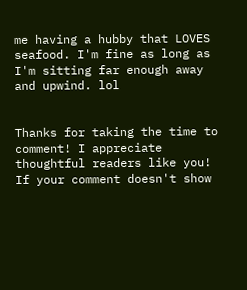me having a hubby that LOVES seafood. I'm fine as long as I'm sitting far enough away and upwind. lol


Thanks for taking the time to comment! I appreciate thoughtful readers like you! If your comment doesn't show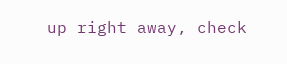up right away, check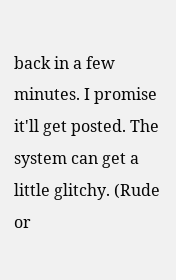back in a few minutes. I promise it'll get posted. The system can get a little glitchy. (Rude or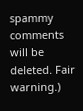spammy comments will be deleted. Fair warning.)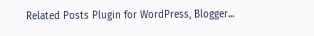Related Posts Plugin for WordPress, Blogger...